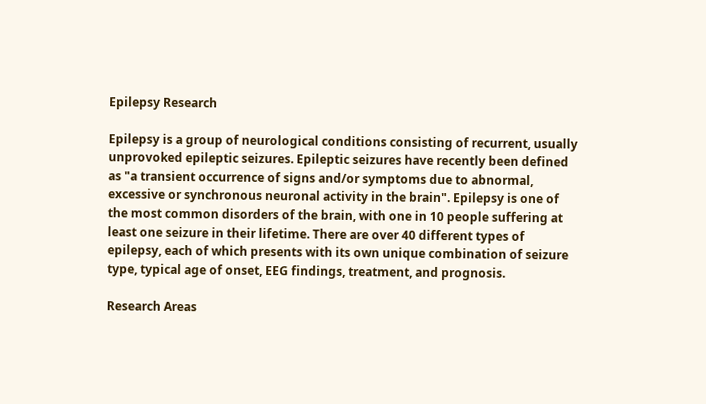Epilepsy Research

Epilepsy is a group of neurological conditions consisting of recurrent, usually unprovoked epileptic seizures. Epileptic seizures have recently been defined as "a transient occurrence of signs and/or symptoms due to abnormal, excessive or synchronous neuronal activity in the brain". Epilepsy is one of the most common disorders of the brain, with one in 10 people suffering at least one seizure in their lifetime. There are over 40 different types of epilepsy, each of which presents with its own unique combination of seizure type, typical age of onset, EEG findings, treatment, and prognosis.

Research Areas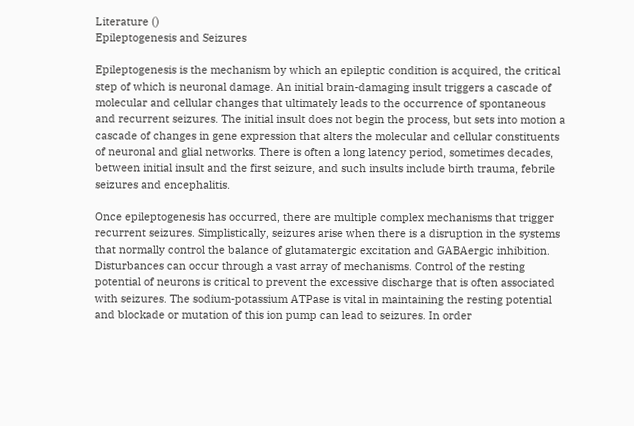Literature ()
Epileptogenesis and Seizures

Epileptogenesis is the mechanism by which an epileptic condition is acquired, the critical step of which is neuronal damage. An initial brain-damaging insult triggers a cascade of molecular and cellular changes that ultimately leads to the occurrence of spontaneous and recurrent seizures. The initial insult does not begin the process, but sets into motion a cascade of changes in gene expression that alters the molecular and cellular constituents of neuronal and glial networks. There is often a long latency period, sometimes decades, between initial insult and the first seizure, and such insults include birth trauma, febrile seizures and encephalitis.

Once epileptogenesis has occurred, there are multiple complex mechanisms that trigger recurrent seizures. Simplistically, seizures arise when there is a disruption in the systems that normally control the balance of glutamatergic excitation and GABAergic inhibition. Disturbances can occur through a vast array of mechanisms. Control of the resting potential of neurons is critical to prevent the excessive discharge that is often associated with seizures. The sodium-potassium ATPase is vital in maintaining the resting potential and blockade or mutation of this ion pump can lead to seizures. In order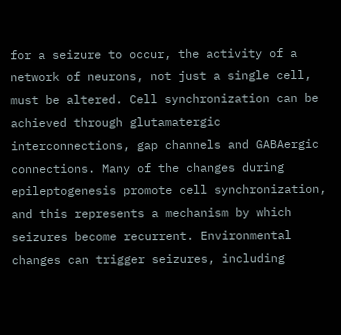for a seizure to occur, the activity of a network of neurons, not just a single cell, must be altered. Cell synchronization can be achieved through glutamatergic interconnections, gap channels and GABAergic connections. Many of the changes during epileptogenesis promote cell synchronization, and this represents a mechanism by which seizures become recurrent. Environmental changes can trigger seizures, including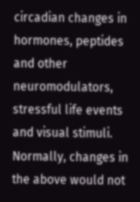circadian changes in hormones, peptides and other neuromodulators, stressful life events and visual stimuli. Normally, changes in the above would not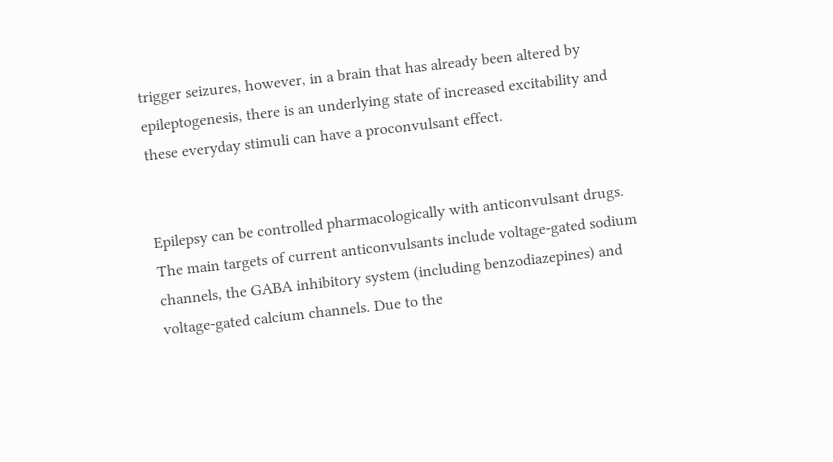trigger seizures, however, in a brain that has already been altered by epileptogenesis, there is an underlying state of increased excitability and these everyday stimuli can have a proconvulsant effect.


Epilepsy can be controlled pharmacologically with anticonvulsant drugs. The main targets of current anticonvulsants include voltage-gated sodium channels, the GABA inhibitory system (including benzodiazepines) and voltage-gated calcium channels. Due to the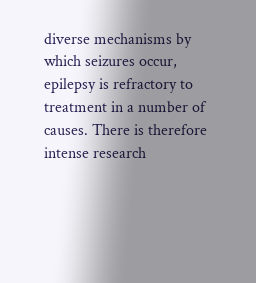diverse mechanisms by which seizures occur, epilepsy is refractory to treatment in a number of causes. There is therefore intense research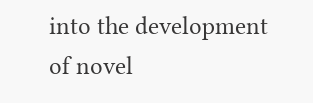into the development of novel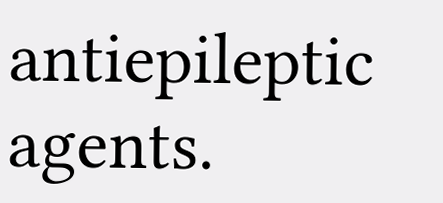antiepileptic agents.